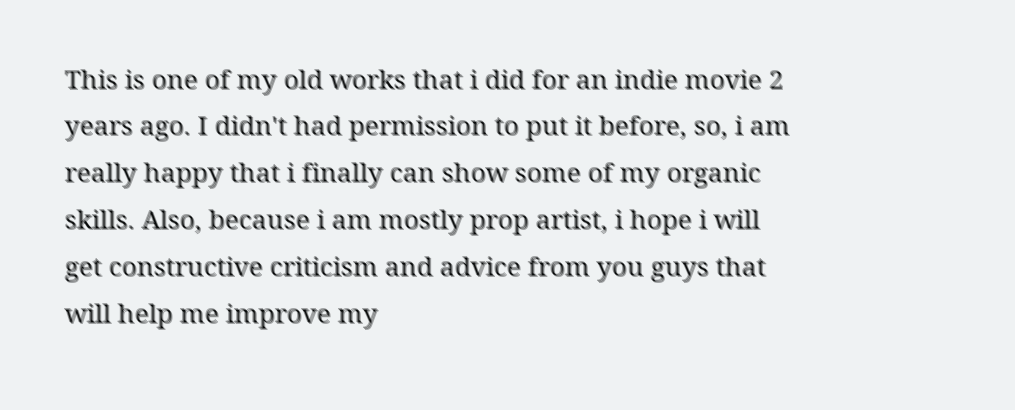This is one of my old works that i did for an indie movie 2 years ago. I didn't had permission to put it before, so, i am really happy that i finally can show some of my organic skills. Also, because i am mostly prop artist, i hope i will get constructive criticism and advice from you guys that will help me improve my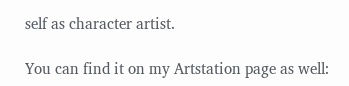self as character artist.

You can find it on my Artstation page as well: